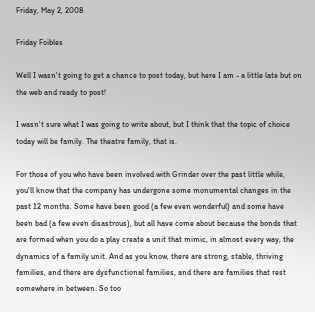Friday, May 2, 2008

Friday Foibles

Well I wasn't going to get a chance to post today, but here I am - a little late but on the web and ready to post!

I wasn't sure what I was going to write about, but I think that the topic of choice today will be family. The theatre family, that is.

For those of you who have been involved with Grinder over the past little while, you'll know that the company has undergone some monumental changes in the past 12 months. Some have been good (a few even wonderful) and some have been bad (a few even disastrous), but all have come about because the bonds that are formed when you do a play create a unit that mimic, in almost every way, the dynamics of a family unit. And as you know, there are strong, stable, thriving families, and there are dysfunctional families, and there are families that rest somewhere in between. So too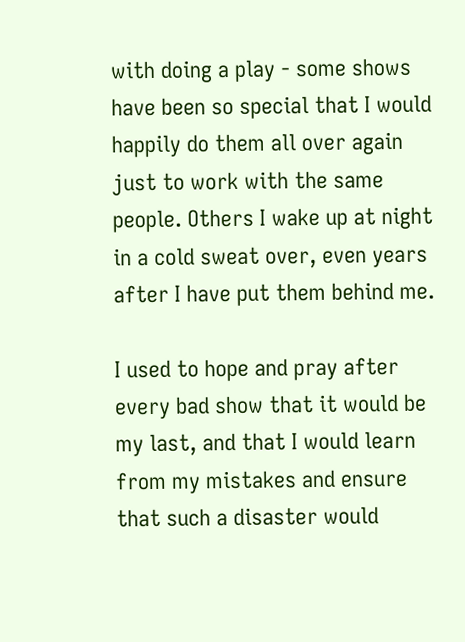with doing a play - some shows have been so special that I would happily do them all over again just to work with the same people. Others I wake up at night in a cold sweat over, even years after I have put them behind me.

I used to hope and pray after every bad show that it would be my last, and that I would learn from my mistakes and ensure that such a disaster would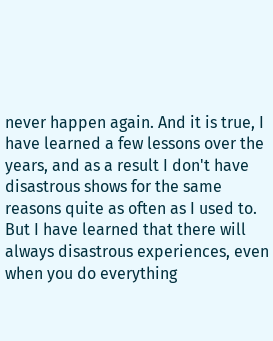never happen again. And it is true, I have learned a few lessons over the years, and as a result I don't have disastrous shows for the same reasons quite as often as I used to. But I have learned that there will always disastrous experiences, even when you do everything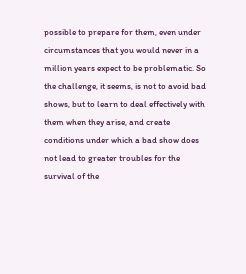possible to prepare for them, even under circumstances that you would never in a million years expect to be problematic. So the challenge, it seems, is not to avoid bad shows, but to learn to deal effectively with them when they arise, and create conditions under which a bad show does not lead to greater troubles for the survival of the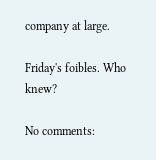company at large.

Friday's foibles. Who knew?

No comments: